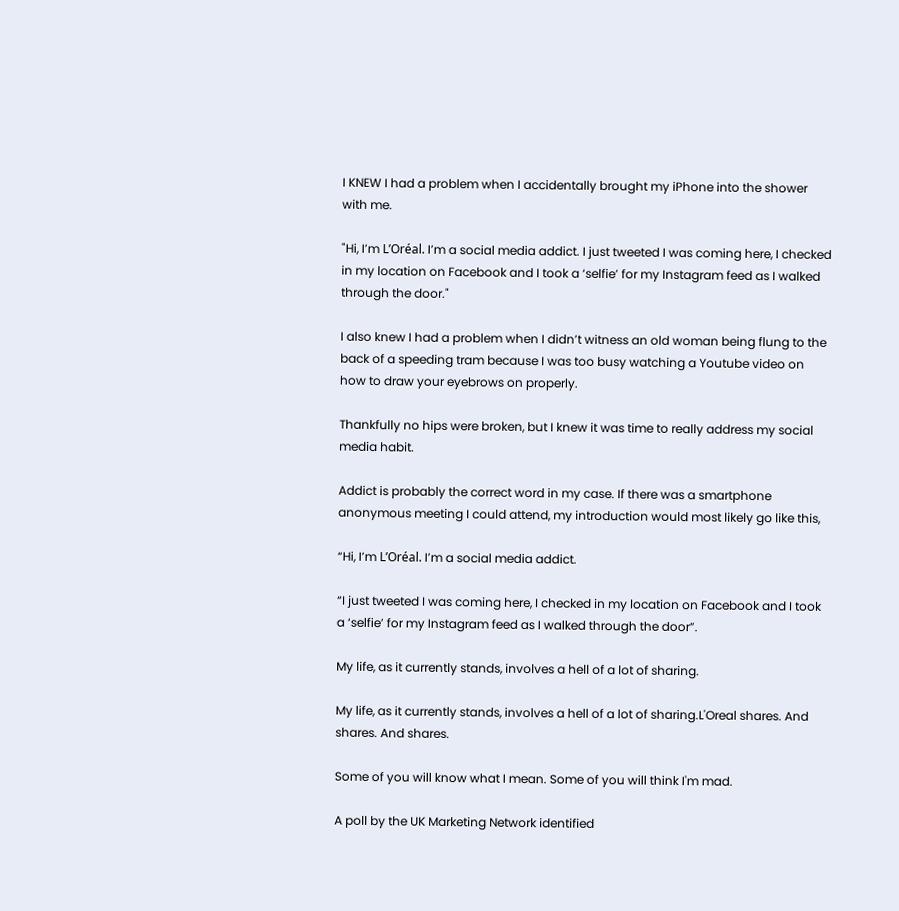I KNEW I had a problem when I accidentally brought my iPhone into the shower with me.

"Hi, I’m L’Oréal. I’m a social media addict. I just tweeted I was coming here, I checked in my location on Facebook and I took a ‘selfie’ for my Instagram feed as I walked through the door."

I also knew I had a problem when I didn’t witness an old woman being flung to the back of a speeding tram because I was too busy watching a Youtube video on how to draw your eyebrows on properly.

Thankfully no hips were broken, but I knew it was time to really address my social media habit.

Addict is probably the correct word in my case. If there was a smartphone anonymous meeting I could attend, my introduction would most likely go like this,

“Hi, I’m L’Oréal. I’m a social media addict.

“I just tweeted I was coming here, I checked in my location on Facebook and I took a ‘selfie’ for my Instagram feed as I walked through the door”.

My life, as it currently stands, involves a hell of a lot of sharing.

My life, as it currently stands, involves a hell of a lot of sharing.L'Oreal shares. And shares. And shares.

Some of you will know what I mean. Some of you will think I'm mad.

A poll by the UK Marketing Network identified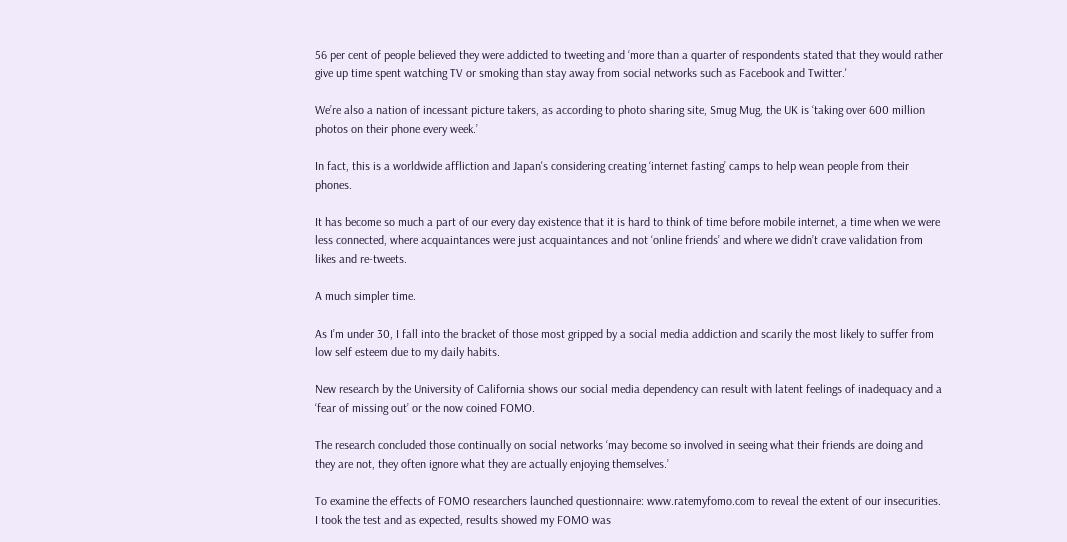56 per cent of people believed they were addicted to tweeting and ‘more than a quarter of respondents stated that they would rather give up time spent watching TV or smoking than stay away from social networks such as Facebook and Twitter.'

We’re also a nation of incessant picture takers, as according to photo sharing site, Smug Mug, the UK is ‘taking over 600 million photos on their phone every week.’

In fact, this is a worldwide affliction and Japan's considering creating ‘internet fasting’ camps to help wean people from their phones.

It has become so much a part of our every day existence that it is hard to think of time before mobile internet, a time when we were less connected, where acquaintances were just acquaintances and not ‘online friends’ and where we didn’t crave validation from likes and re-tweets.

A much simpler time.

As I’m under 30, I fall into the bracket of those most gripped by a social media addiction and scarily the most likely to suffer from low self esteem due to my daily habits.

New research by the University of California shows our social media dependency can result with latent feelings of inadequacy and a ‘fear of missing out’ or the now coined FOMO.

The research concluded those continually on social networks ‘may become so involved in seeing what their friends are doing and they are not, they often ignore what they are actually enjoying themselves.’

To examine the effects of FOMO researchers launched questionnaire: www.ratemyfomo.com to reveal the extent of our insecurities. I took the test and as expected, results showed my FOMO was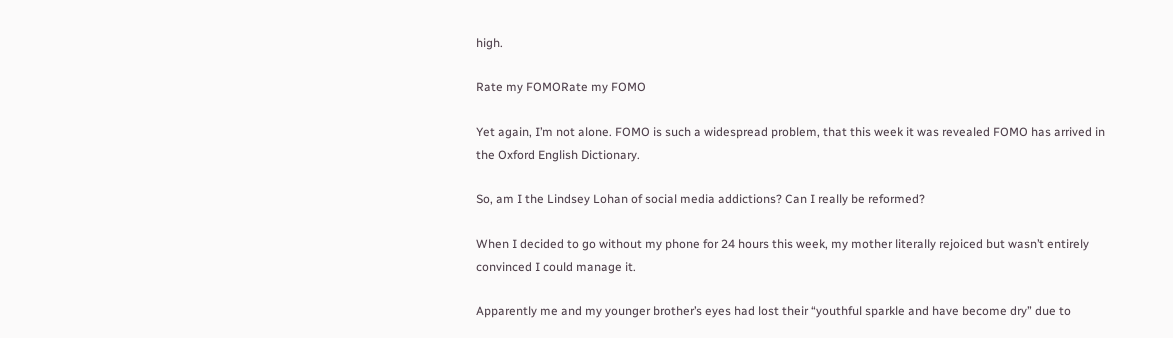high.

Rate my FOMORate my FOMO

Yet again, I’m not alone. FOMO is such a widespread problem, that this week it was revealed FOMO has arrived in the Oxford English Dictionary.

So, am I the Lindsey Lohan of social media addictions? Can I really be reformed?

When I decided to go without my phone for 24 hours this week, my mother literally rejoiced but wasn’t entirely convinced I could manage it.

Apparently me and my younger brother’s eyes had lost their “youthful sparkle and have become dry” due to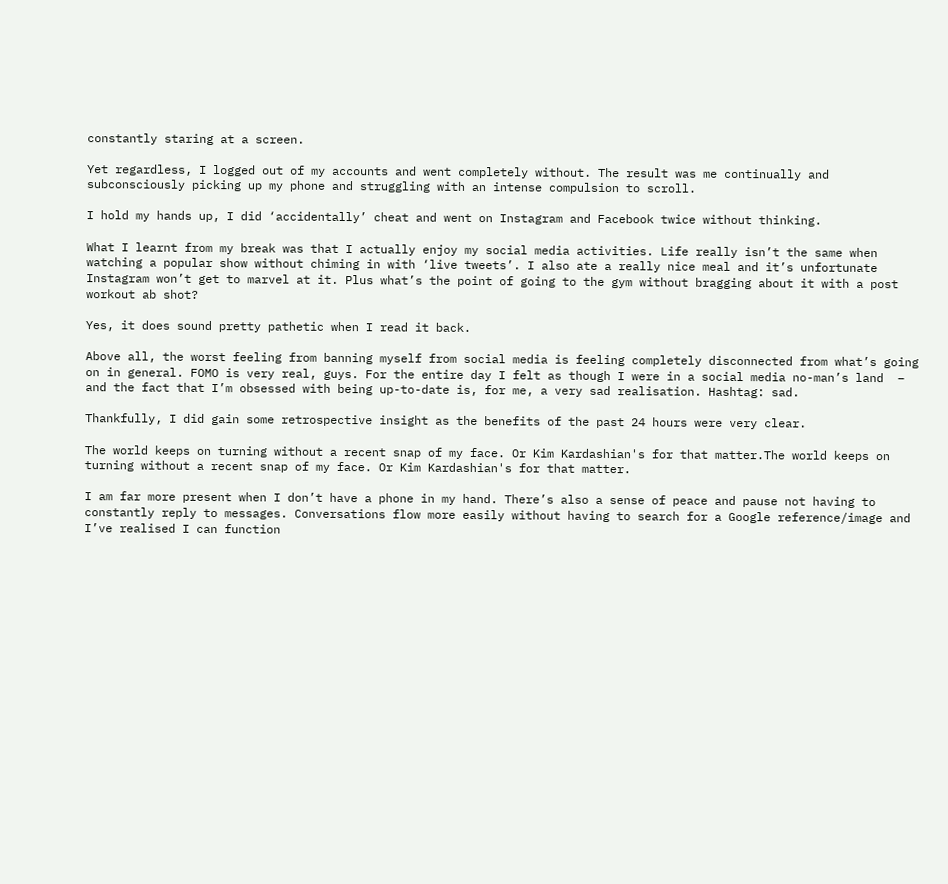constantly staring at a screen.

Yet regardless, I logged out of my accounts and went completely without. The result was me continually and subconsciously picking up my phone and struggling with an intense compulsion to scroll.

I hold my hands up, I did ‘accidentally’ cheat and went on Instagram and Facebook twice without thinking.

What I learnt from my break was that I actually enjoy my social media activities. Life really isn’t the same when watching a popular show without chiming in with ‘live tweets’. I also ate a really nice meal and it’s unfortunate Instagram won’t get to marvel at it. Plus what’s the point of going to the gym without bragging about it with a post workout ab shot?

Yes, it does sound pretty pathetic when I read it back.

Above all, the worst feeling from banning myself from social media is feeling completely disconnected from what’s going on in general. FOMO is very real, guys. For the entire day I felt as though I were in a social media no-man’s land  – and the fact that I’m obsessed with being up-to-date is, for me, a very sad realisation. Hashtag: sad.

Thankfully, I did gain some retrospective insight as the benefits of the past 24 hours were very clear.

The world keeps on turning without a recent snap of my face. Or Kim Kardashian's for that matter.The world keeps on turning without a recent snap of my face. Or Kim Kardashian's for that matter.

I am far more present when I don’t have a phone in my hand. There’s also a sense of peace and pause not having to constantly reply to messages. Conversations flow more easily without having to search for a Google reference/image and I’ve realised I can function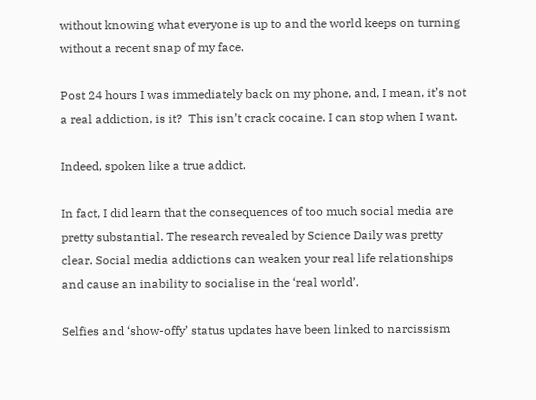without knowing what everyone is up to and the world keeps on turning without a recent snap of my face.

Post 24 hours I was immediately back on my phone, and, I mean, it’s not a real addiction, is it?  This isn’t crack cocaine. I can stop when I want.

Indeed, spoken like a true addict.

In fact, I did learn that the consequences of too much social media are pretty substantial. The research revealed by Science Daily was pretty clear. Social media addictions can weaken your real life relationships and cause an inability to socialise in the ‘real world’.

Selfies and ‘show-offy’ status updates have been linked to narcissism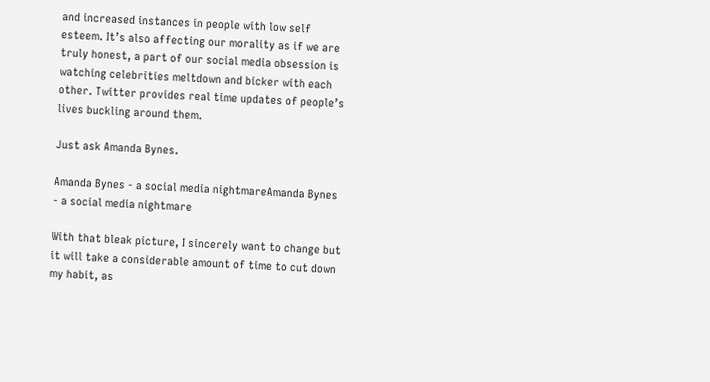and increased instances in people with low self esteem. It’s also affecting our morality as if we are truly honest, a part of our social media obsession is watching celebrities meltdown and bicker with each other. Twitter provides real time updates of people’s lives buckling around them.

Just ask Amanda Bynes.

Amanda Bynes - a social media nightmareAmanda Bynes - a social media nightmare

With that bleak picture, I sincerely want to change but it will take a considerable amount of time to cut down my habit, as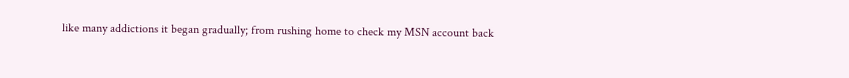like many addictions it began gradually; from rushing home to check my MSN account back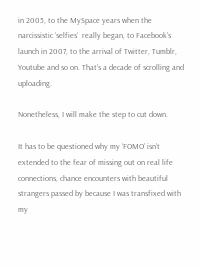in 2005, to the MySpace years when the narcissistic ‘selfies’  really began, to Facebook’s launch in 2007, to the arrival of Twitter, Tumblr, Youtube and so on. That’s a decade of scrolling and uploading.

Nonetheless, I will make the step to cut down.

It has to be questioned why my ‘FOMO’ isn’t extended to the fear of missing out on real life connections, chance encounters with beautiful strangers passed by because I was transfixed with my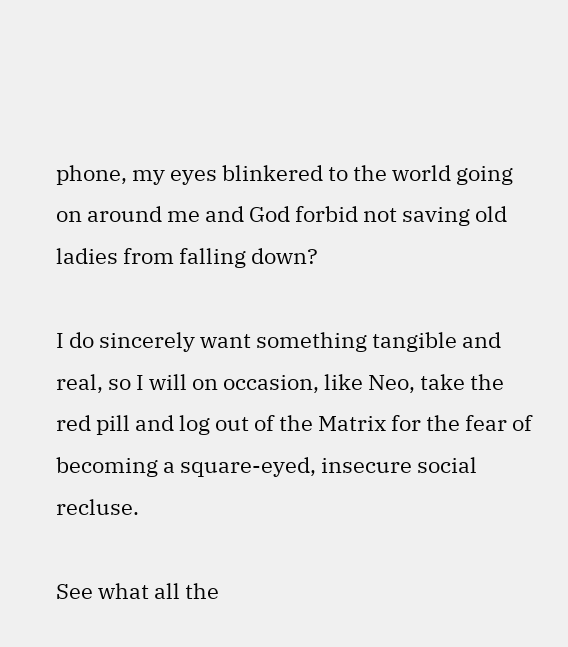phone, my eyes blinkered to the world going on around me and God forbid not saving old ladies from falling down?

I do sincerely want something tangible and real, so I will on occasion, like Neo, take the red pill and log out of the Matrix for the fear of becoming a square-eyed, insecure social recluse.

See what all the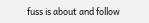fuss is about and follow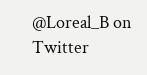@Loreal_B on Twitter